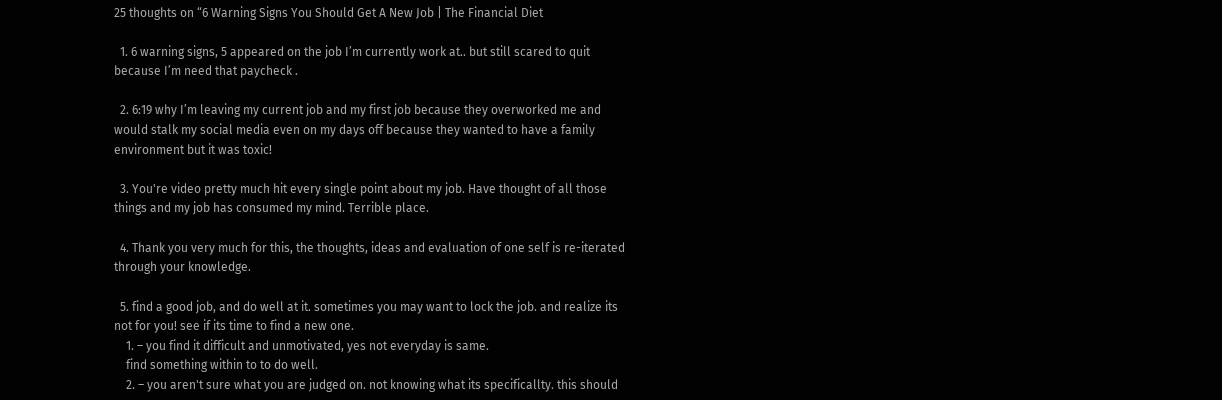25 thoughts on “6 Warning Signs You Should Get A New Job | The Financial Diet

  1. 6 warning signs, 5 appeared on the job I’m currently work at.. but still scared to quit because I’m need that paycheck .

  2. 6:19 why I’m leaving my current job and my first job because they overworked me and would stalk my social media even on my days off because they wanted to have a family environment but it was toxic!

  3. You're video pretty much hit every single point about my job. Have thought of all those things and my job has consumed my mind. Terrible place.

  4. Thank you very much for this, the thoughts, ideas and evaluation of one self is re-iterated through your knowledge.

  5. find a good job, and do well at it. sometimes you may want to lock the job. and realize its not for you! see if its time to find a new one.
    1. – you find it difficult and unmotivated, yes not everyday is same.
    find something within to to do well.
    2. – you aren't sure what you are judged on. not knowing what its specificallty. this should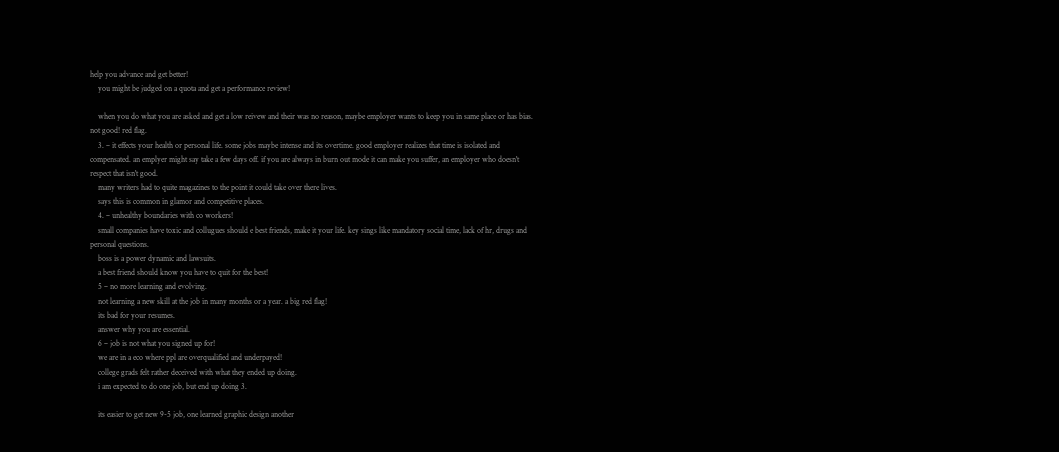help you advance and get better!
    you might be judged on a quota and get a performance review!

    when you do what you are asked and get a low reivew and their was no reason, maybe employer wants to keep you in same place or has bias. not good! red flag.
    3. – it effects your health or personal life. some jobs maybe intense and its overtime. good employer realizes that time is isolated and compensated. an emplyer might say take a few days off. if you are always in burn out mode it can make you suffer, an employer who doesn't respect that isn't good.
    many writers had to quite magazines to the point it could take over there lives.
    says this is common in glamor and competitive places.
    4. – unhealthy boundaries with co workers!
    small companies have toxic and collugues should e best friends, make it your life. key sings like mandatory social time, lack of hr, drugs and personal questions.
    boss is a power dynamic and lawsuits.
    a best friend should know you have to quit for the best!
    5 – no more learning and evolving.
    not learning a new skill at the job in many months or a year. a big red flag!
    its bad for your resumes.
    answer why you are essential.
    6 – job is not what you signed up for!
    we are in a eco where ppl are overqualified and underpayed!
    college grads felt rather deceived with what they ended up doing.
    i am expected to do one job, but end up doing 3.

    its easier to get new 9-5 job, one learned graphic design another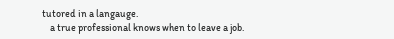tutored in a langauge.
    a true professional knows when to leave a job.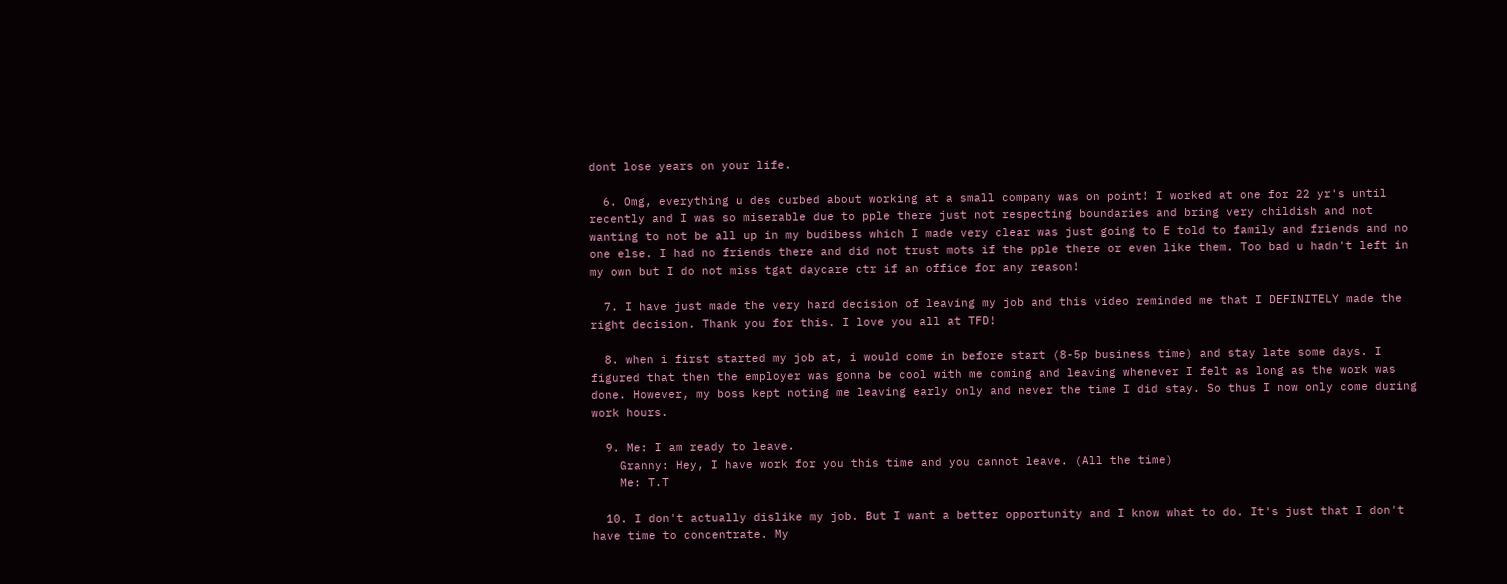dont lose years on your life.

  6. Omg, everything u des curbed about working at a small company was on point! I worked at one for 22 yr's until recently and I was so miserable due to pple there just not respecting boundaries and bring very childish and not wanting to not be all up in my budibess which I made very clear was just going to E told to family and friends and no one else. I had no friends there and did not trust mots if the pple there or even like them. Too bad u hadn't left in my own but I do not miss tgat daycare ctr if an office for any reason!

  7. I have just made the very hard decision of leaving my job and this video reminded me that I DEFINITELY made the right decision. Thank you for this. I love you all at TFD!

  8. when i first started my job at, i would come in before start (8-5p business time) and stay late some days. I figured that then the employer was gonna be cool with me coming and leaving whenever I felt as long as the work was done. However, my boss kept noting me leaving early only and never the time I did stay. So thus I now only come during work hours.

  9. Me: I am ready to leave.
    Granny: Hey, I have work for you this time and you cannot leave. (All the time)
    Me: T.T

  10. I don't actually dislike my job. But I want a better opportunity and I know what to do. It's just that I don't have time to concentrate. My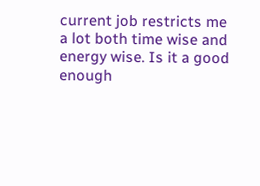current job restricts me a lot both time wise and energy wise. Is it a good enough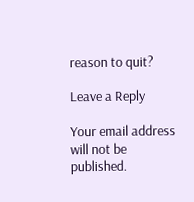reason to quit?

Leave a Reply

Your email address will not be published.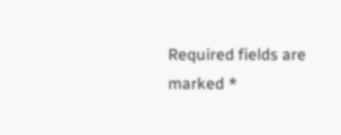Required fields are marked *